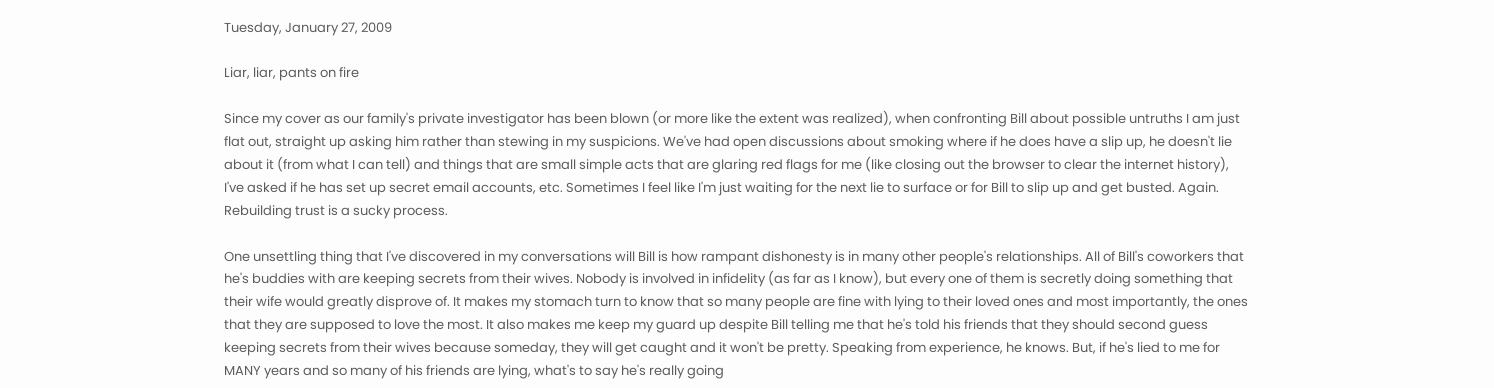Tuesday, January 27, 2009

Liar, liar, pants on fire

Since my cover as our family's private investigator has been blown (or more like the extent was realized), when confronting Bill about possible untruths I am just flat out, straight up asking him rather than stewing in my suspicions. We've had open discussions about smoking where if he does have a slip up, he doesn't lie about it (from what I can tell) and things that are small simple acts that are glaring red flags for me (like closing out the browser to clear the internet history), I've asked if he has set up secret email accounts, etc. Sometimes I feel like I'm just waiting for the next lie to surface or for Bill to slip up and get busted. Again. Rebuilding trust is a sucky process.

One unsettling thing that I've discovered in my conversations will Bill is how rampant dishonesty is in many other people's relationships. All of Bill's coworkers that he's buddies with are keeping secrets from their wives. Nobody is involved in infidelity (as far as I know), but every one of them is secretly doing something that their wife would greatly disprove of. It makes my stomach turn to know that so many people are fine with lying to their loved ones and most importantly, the ones that they are supposed to love the most. It also makes me keep my guard up despite Bill telling me that he's told his friends that they should second guess keeping secrets from their wives because someday, they will get caught and it won't be pretty. Speaking from experience, he knows. But, if he's lied to me for MANY years and so many of his friends are lying, what's to say he's really going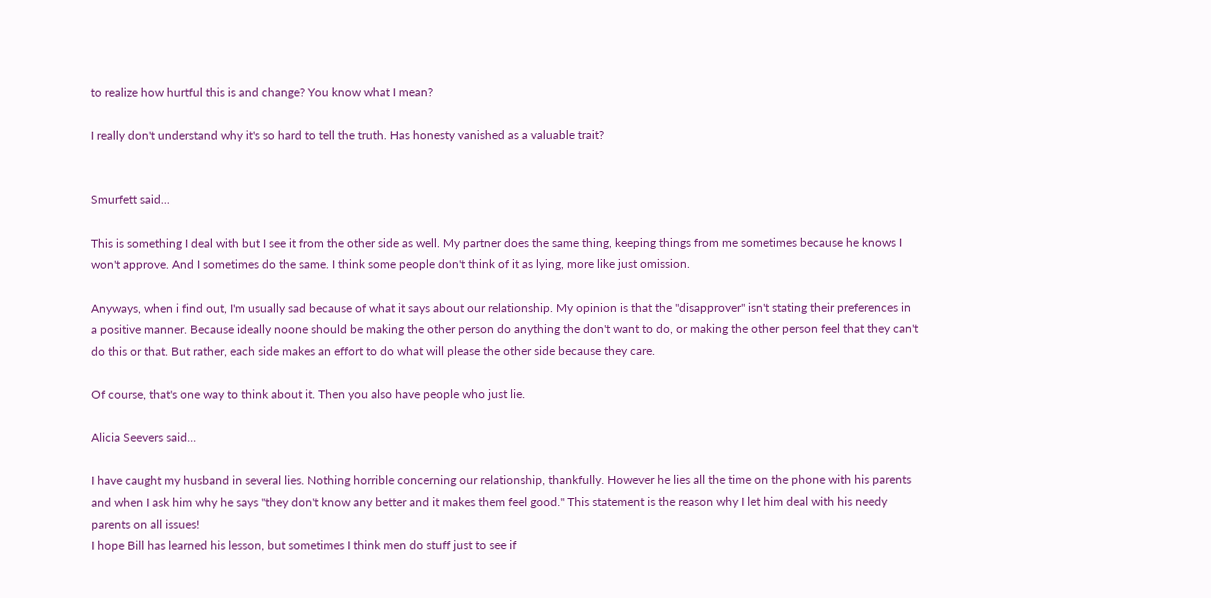to realize how hurtful this is and change? You know what I mean?

I really don't understand why it's so hard to tell the truth. Has honesty vanished as a valuable trait?


Smurfett said...

This is something I deal with but I see it from the other side as well. My partner does the same thing, keeping things from me sometimes because he knows I won't approve. And I sometimes do the same. I think some people don't think of it as lying, more like just omission.

Anyways, when i find out, I'm usually sad because of what it says about our relationship. My opinion is that the "disapprover" isn't stating their preferences in a positive manner. Because ideally noone should be making the other person do anything the don't want to do, or making the other person feel that they can't do this or that. But rather, each side makes an effort to do what will please the other side because they care.

Of course, that's one way to think about it. Then you also have people who just lie.

Alicia Seevers said...

I have caught my husband in several lies. Nothing horrible concerning our relationship, thankfully. However he lies all the time on the phone with his parents and when I ask him why he says "they don't know any better and it makes them feel good." This statement is the reason why I let him deal with his needy parents on all issues!
I hope Bill has learned his lesson, but sometimes I think men do stuff just to see if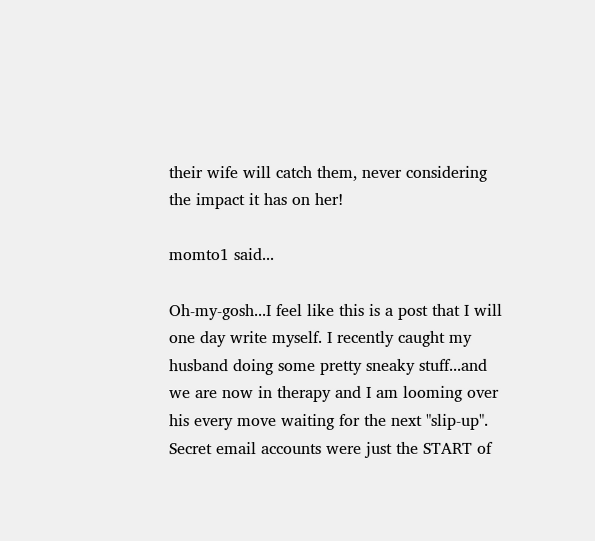their wife will catch them, never considering the impact it has on her!

momto1 said...

Oh-my-gosh...I feel like this is a post that I will one day write myself. I recently caught my husband doing some pretty sneaky stuff...and we are now in therapy and I am looming over his every move waiting for the next "slip-up". Secret email accounts were just the START of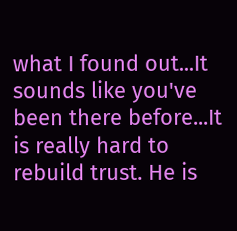what I found out...It sounds like you've been there before...It is really hard to rebuild trust. He is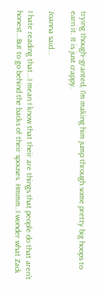trying though--granted, I'm making him jump through some pretty big hoops to earn it. It is just crappy.

Joanna said...

I hate reading that...I mean I know that their are things that people do that aren't honest...But to go behind the backs of their spouses. Hmmm..I wonder what Zack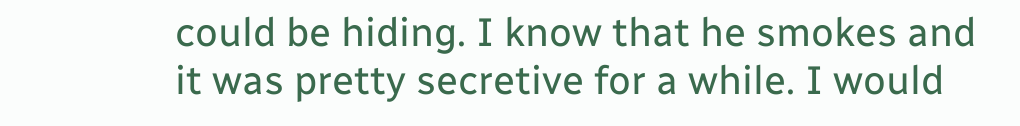could be hiding. I know that he smokes and it was pretty secretive for a while. I would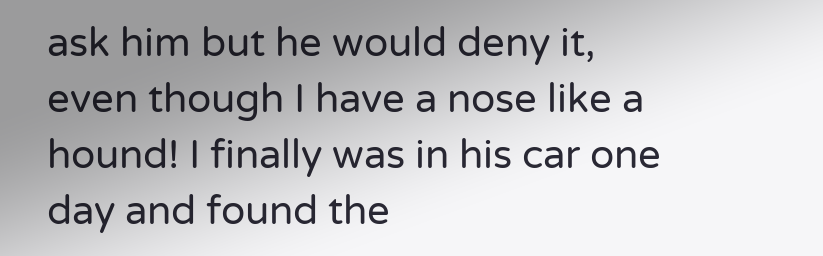ask him but he would deny it, even though I have a nose like a hound! I finally was in his car one day and found the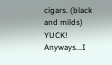cigars. (black and milds) YUCK! Anyways...I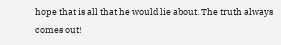hope that is all that he would lie about. The truth always comes out!